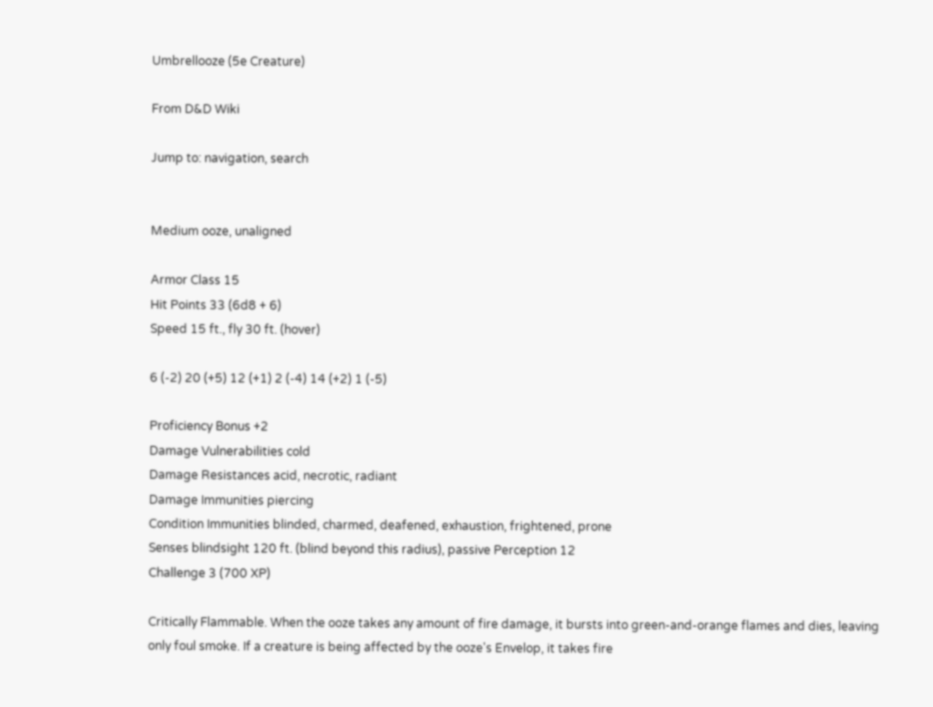Umbrellooze (5e Creature)

From D&D Wiki

Jump to: navigation, search


Medium ooze, unaligned

Armor Class 15
Hit Points 33 (6d8 + 6)
Speed 15 ft., fly 30 ft. (hover)

6 (-2) 20 (+5) 12 (+1) 2 (-4) 14 (+2) 1 (-5)

Proficiency Bonus +2
Damage Vulnerabilities cold
Damage Resistances acid, necrotic, radiant
Damage Immunities piercing
Condition Immunities blinded, charmed, deafened, exhaustion, frightened, prone
Senses blindsight 120 ft. (blind beyond this radius), passive Perception 12
Challenge 3 (700 XP)

Critically Flammable. When the ooze takes any amount of fire damage, it bursts into green-and-orange flames and dies, leaving only foul smoke. If a creature is being affected by the ooze's Envelop, it takes fire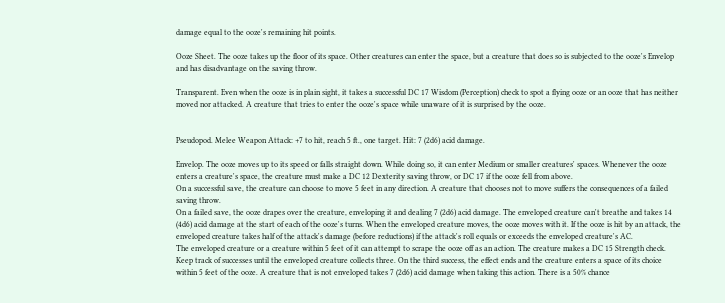damage equal to the ooze's remaining hit points.

Ooze Sheet. The ooze takes up the floor of its space. Other creatures can enter the space, but a creature that does so is subjected to the ooze's Envelop and has disadvantage on the saving throw.

Transparent. Even when the ooze is in plain sight, it takes a successful DC 17 Wisdom (Perception) check to spot a flying ooze or an ooze that has neither moved nor attacked. A creature that tries to enter the ooze's space while unaware of it is surprised by the ooze.


Pseudopod. Melee Weapon Attack: +7 to hit, reach 5 ft., one target. Hit: 7 (2d6) acid damage.

Envelop. The ooze moves up to its speed or falls straight down. While doing so, it can enter Medium or smaller creatures' spaces. Whenever the ooze enters a creature's space, the creature must make a DC 12 Dexterity saving throw, or DC 17 if the ooze fell from above.
On a successful save, the creature can choose to move 5 feet in any direction. A creature that chooses not to move suffers the consequences of a failed saving throw.
On a failed save, the ooze drapes over the creature, enveloping it and dealing 7 (2d6) acid damage. The enveloped creature can't breathe and takes 14 (4d6) acid damage at the start of each of the ooze's turns. When the enveloped creature moves, the ooze moves with it. If the ooze is hit by an attack, the enveloped creature takes half of the attack's damage (before reductions) if the attack's roll equals or exceeds the enveloped creature's AC.
The enveloped creature or a creature within 5 feet of it can attempt to scrape the ooze off as an action. The creature makes a DC 15 Strength check. Keep track of successes until the enveloped creature collects three. On the third success, the effect ends and the creature enters a space of its choice within 5 feet of the ooze. A creature that is not enveloped takes 7 (2d6) acid damage when taking this action. There is a 50% chance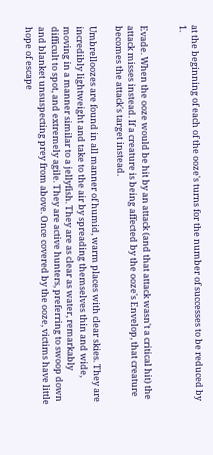at the beginning of each of the ooze's turns for the number of successes to be reduced by 1.


Evade. When the ooze would be hit by an attack (and that attack wasn't a critical hit) the attack misses instead. If a creature is being affected by the ooze's Envelop, that creature becomes the attack's target instead.

Umbrelloozes are found in all manner of humid, warm places with clear skies. They are incredibly lightweight and take to the air by spreading themselves thin and wide, moving in a manner similar to a jellyfish. They are as clear as water, remarkably difficult to spot, and extremely agile. They are active hunters, preferring to swoop down and blanket unsuspecting prey from above. Once covered by the ooze, victims have little hope of escape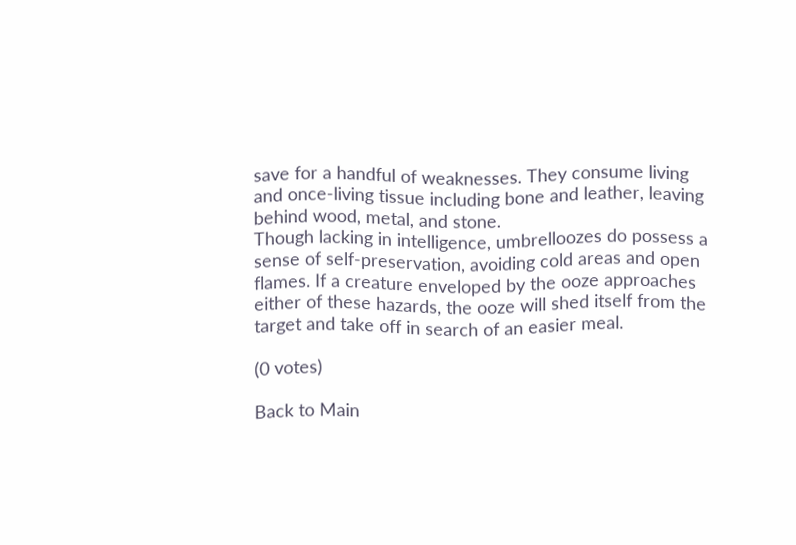save for a handful of weaknesses. They consume living and once-living tissue including bone and leather, leaving behind wood, metal, and stone.
Though lacking in intelligence, umbrelloozes do possess a sense of self-preservation, avoiding cold areas and open flames. If a creature enveloped by the ooze approaches either of these hazards, the ooze will shed itself from the target and take off in search of an easier meal.

(0 votes)

Back to Main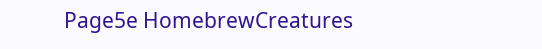Page5e HomebrewCreatures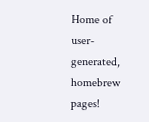Home of user-generated,
homebrew pages!